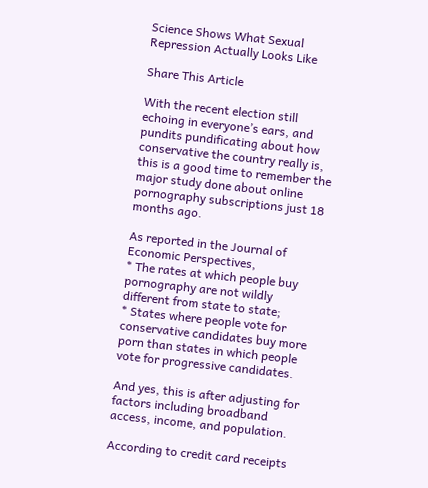Science Shows What Sexual Repression Actually Looks Like

Share This Article

With the recent election still echoing in everyone’s ears, and pundits pundificating about how conservative the country really is, this is a good time to remember the major study done about online pornography subscriptions just 18 months ago.

As reported in the Journal of Economic Perspectives,
* The rates at which people buy pornography are not wildly different from state to state;
* States where people vote for conservative candidates buy more porn than states in which people vote for progressive candidates.

And yes, this is after adjusting for factors including broadband access, income, and population.

According to credit card receipts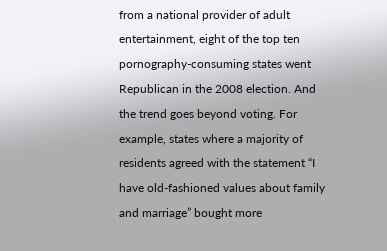from a national provider of adult entertainment, eight of the top ten pornography-consuming states went Republican in the 2008 election. And the trend goes beyond voting. For example, states where a majority of residents agreed with the statement “I have old-fashioned values about family and marriage” bought more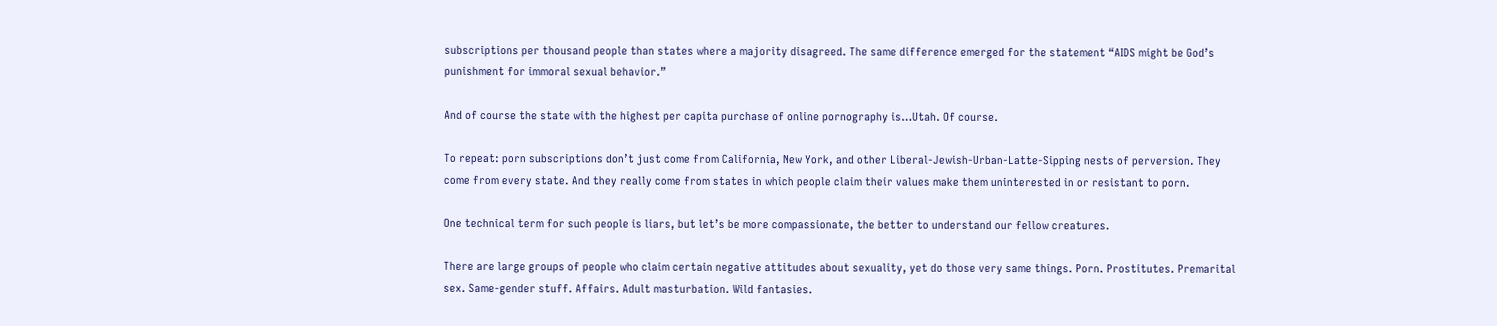subscriptions per thousand people than states where a majority disagreed. The same difference emerged for the statement “AIDS might be God’s punishment for immoral sexual behavior.”

And of course the state with the highest per capita purchase of online pornography is…Utah. Of course.

To repeat: porn subscriptions don’t just come from California, New York, and other Liberal-Jewish-Urban-Latte-Sipping nests of perversion. They come from every state. And they really come from states in which people claim their values make them uninterested in or resistant to porn.

One technical term for such people is liars, but let’s be more compassionate, the better to understand our fellow creatures.

There are large groups of people who claim certain negative attitudes about sexuality, yet do those very same things. Porn. Prostitutes. Premarital sex. Same-gender stuff. Affairs. Adult masturbation. Wild fantasies.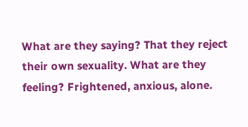What are they saying? That they reject their own sexuality. What are they feeling? Frightened, anxious, alone.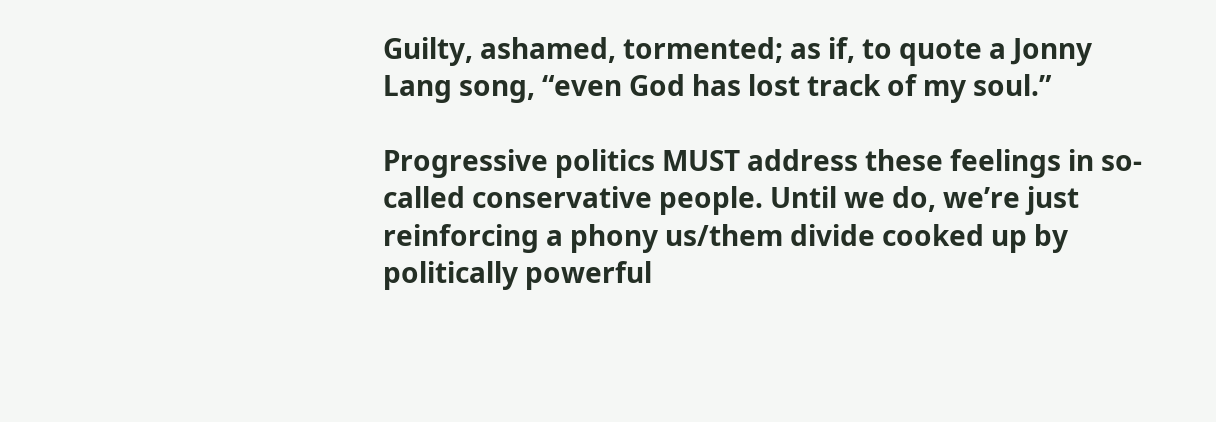Guilty, ashamed, tormented; as if, to quote a Jonny Lang song, “even God has lost track of my soul.”

Progressive politics MUST address these feelings in so-called conservative people. Until we do, we’re just reinforcing a phony us/them divide cooked up by politically powerful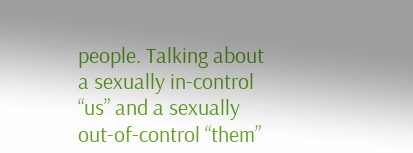people. Talking about a sexually in-control “us” and a sexually out-of-control “them”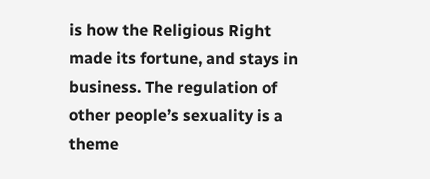is how the Religious Right made its fortune, and stays in business. The regulation of other people’s sexuality is a theme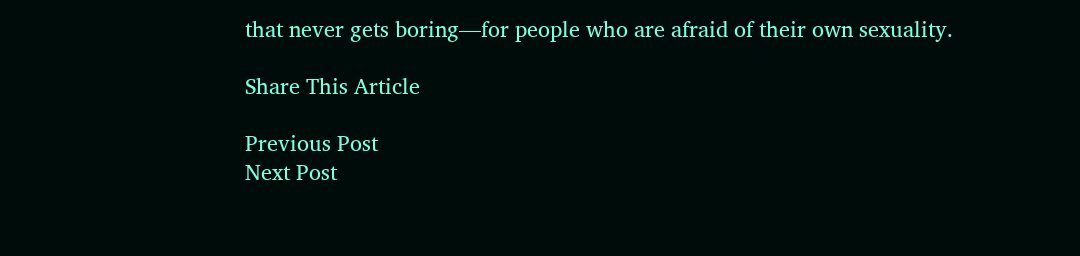that never gets boring—for people who are afraid of their own sexuality.

Share This Article

Previous Post
Next Post